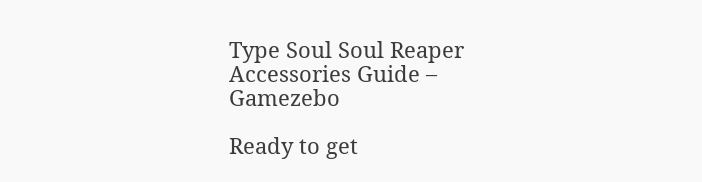Type Soul Soul Reaper Accessories Guide – Gamezebo

Ready to get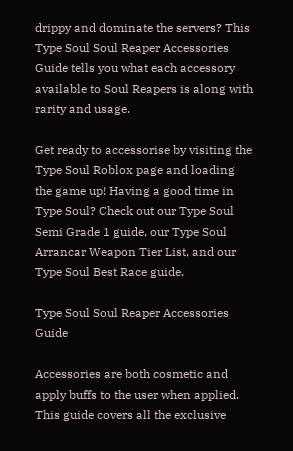drippy and dominate the servers? This Type Soul Soul Reaper Accessories Guide tells you what each accessory available to Soul Reapers is along with rarity and usage.

Get ready to accessorise by visiting the Type Soul Roblox page and loading the game up! Having a good time in Type Soul? Check out our Type Soul Semi Grade 1 guide, our Type Soul Arrancar Weapon Tier List, and our Type Soul Best Race guide.

Type Soul Soul Reaper Accessories Guide

Accessories are both cosmetic and apply buffs to the user when applied. This guide covers all the exclusive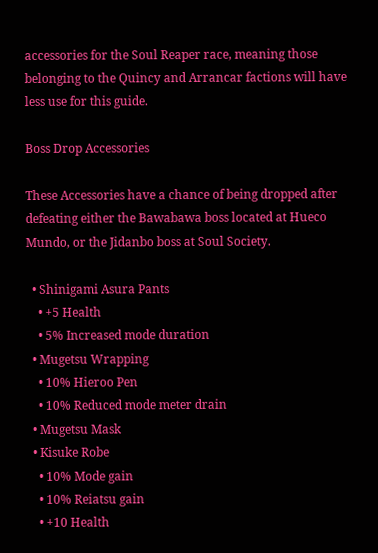accessories for the Soul Reaper race, meaning those belonging to the Quincy and Arrancar factions will have less use for this guide.

Boss Drop Accessories

These Accessories have a chance of being dropped after defeating either the Bawabawa boss located at Hueco Mundo, or the Jidanbo boss at Soul Society.

  • Shinigami Asura Pants
    • +5 Health
    • 5% Increased mode duration
  • Mugetsu Wrapping
    • 10% Hieroo Pen
    • 10% Reduced mode meter drain
  • Mugetsu Mask
  • Kisuke Robe
    • 10% Mode gain
    • 10% Reiatsu gain
    • +10 Health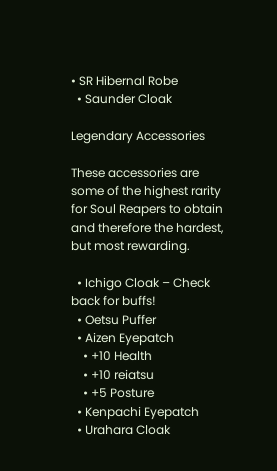• SR Hibernal Robe
  • Saunder Cloak

Legendary Accessories

These accessories are some of the highest rarity for Soul Reapers to obtain and therefore the hardest, but most rewarding.

  • Ichigo Cloak – Check back for buffs!
  • Oetsu Puffer
  • Aizen Eyepatch
    • +10 Health
    • +10 reiatsu
    • +5 Posture
  • Kenpachi Eyepatch
  • Urahara Cloak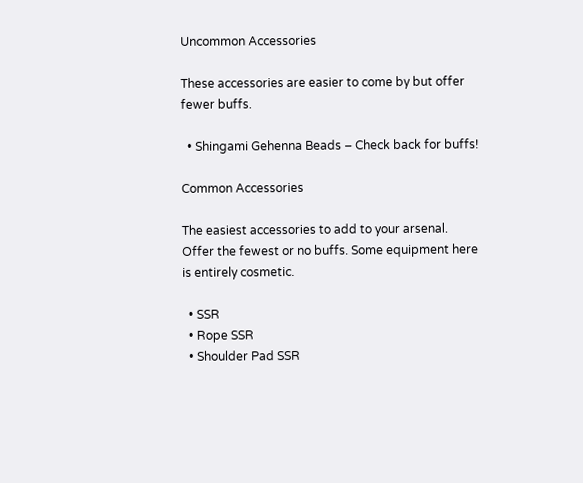Uncommon Accessories

These accessories are easier to come by but offer fewer buffs.

  • Shingami Gehenna Beads – Check back for buffs!

Common Accessories

The easiest accessories to add to your arsenal. Offer the fewest or no buffs. Some equipment here is entirely cosmetic.

  • SSR
  • Rope SSR
  • Shoulder Pad SSR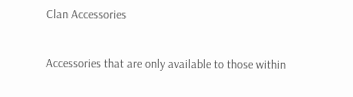Clan Accessories

Accessories that are only available to those within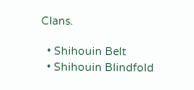Clans.

  • Shihouin Belt
  • Shihouin Blindfold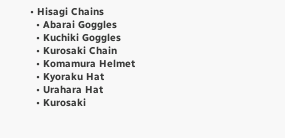• Hisagi Chains
  • Abarai Goggles
  • Kuchiki Goggles
  • Kurosaki Chain
  • Komamura Helmet
  • Kyoraku Hat
  • Urahara Hat
  • Kurosaki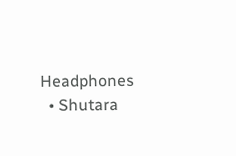Headphones
  • Shutara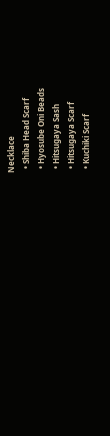Necklace
  • Shiba Head Scarf
  • Hyosube Oni Beads
  • Hitsugaya Sash
  • Hitsugaya Scarf
  • Kuchiki Scarf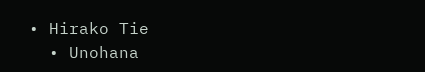• Hirako Tie
  • Unohana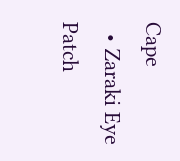Cape
  • Zaraki Eye Patch